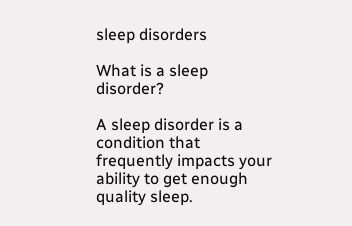sleep disorders

What is a sleep disorder?

A sleep disorder is a condition that frequently impacts your ability to get enough quality sleep.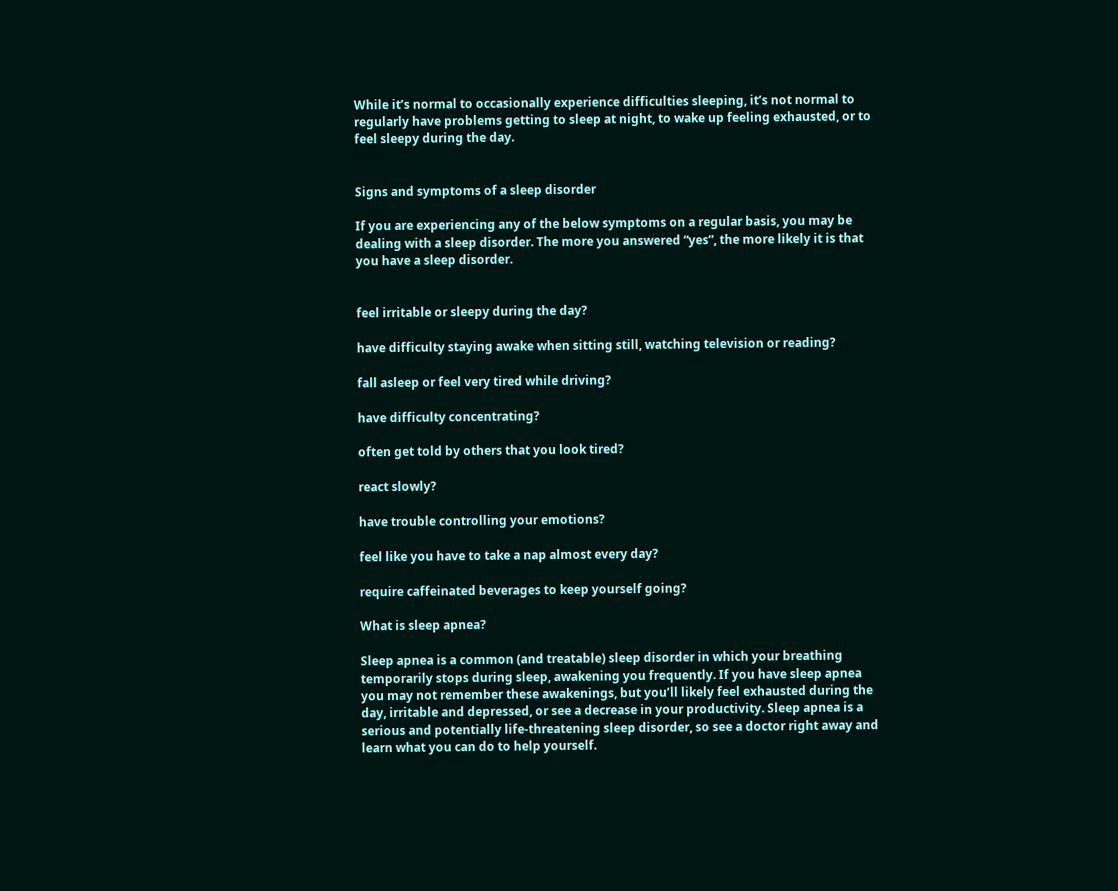While it’s normal to occasionally experience difficulties sleeping, it’s not normal to regularly have problems getting to sleep at night, to wake up feeling exhausted, or to feel sleepy during the day.


Signs and symptoms of a sleep disorder

If you are experiencing any of the below symptoms on a regular basis, you may be dealing with a sleep disorder. The more you answered “yes”, the more likely it is that you have a sleep disorder.


feel irritable or sleepy during the day?

have difficulty staying awake when sitting still, watching television or reading?

fall asleep or feel very tired while driving?

have difficulty concentrating?

often get told by others that you look tired?

react slowly?

have trouble controlling your emotions?

feel like you have to take a nap almost every day?

require caffeinated beverages to keep yourself going?

What is sleep apnea?

Sleep apnea is a common (and treatable) sleep disorder in which your breathing temporarily stops during sleep, awakening you frequently. If you have sleep apnea you may not remember these awakenings, but you’ll likely feel exhausted during the day, irritable and depressed, or see a decrease in your productivity. Sleep apnea is a serious and potentially life-threatening sleep disorder, so see a doctor right away and learn what you can do to help yourself.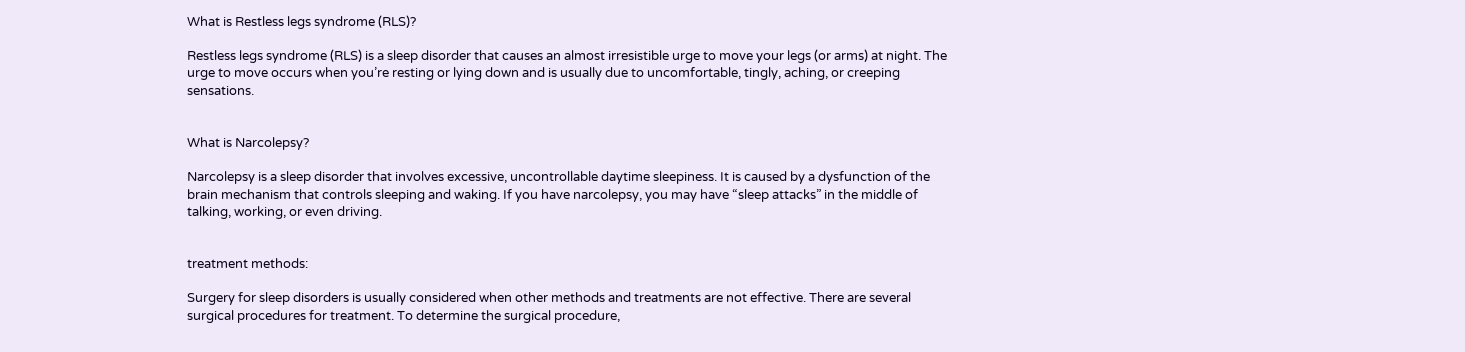What is Restless legs syndrome (RLS)?

Restless legs syndrome (RLS) is a sleep disorder that causes an almost irresistible urge to move your legs (or arms) at night. The urge to move occurs when you’re resting or lying down and is usually due to uncomfortable, tingly, aching, or creeping sensations.


What is Narcolepsy?

Narcolepsy is a sleep disorder that involves excessive, uncontrollable daytime sleepiness. It is caused by a dysfunction of the brain mechanism that controls sleeping and waking. If you have narcolepsy, you may have “sleep attacks” in the middle of talking, working, or even driving.


treatment methods:

Surgery for sleep disorders is usually considered when other methods and treatments are not effective. There are several surgical procedures for treatment. To determine the surgical procedure,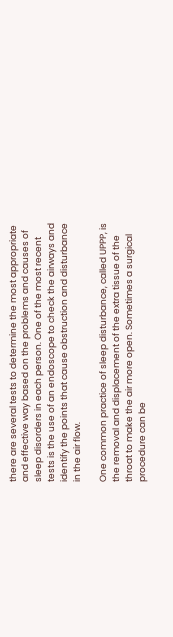there are several tests to determine the most appropriate and effective way based on the problems and causes of sleep disorders in each person. One of the most recent tests is the use of an endoscope to check the airways and identify the points that cause obstruction and disturbance in the air flow.

One common practice of sleep disturbance, called UPPP, is the removal and displacement of the extra tissue of the throat to make the air more open. Sometimes a surgical procedure can be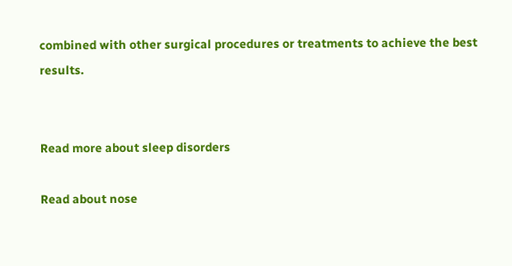combined with other surgical procedures or treatments to achieve the best results.


Read more about sleep disorders

Read about nose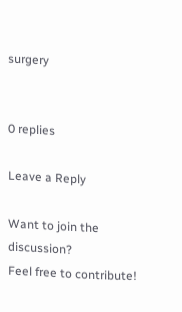surgery


0 replies

Leave a Reply

Want to join the discussion?
Feel free to contribute!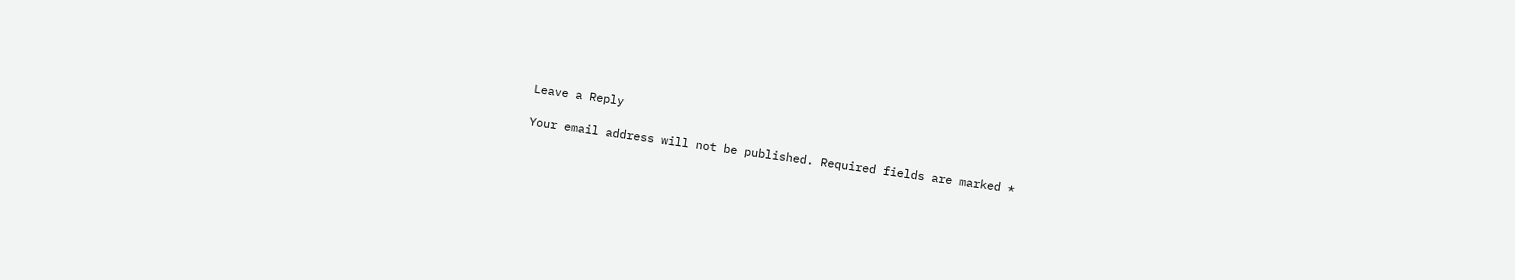Leave a Reply

Your email address will not be published. Required fields are marked *